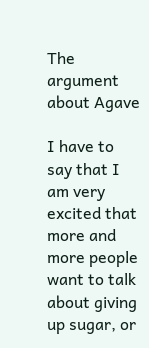The argument about Agave

I have to say that I am very excited that more and more people want to talk about giving up sugar, or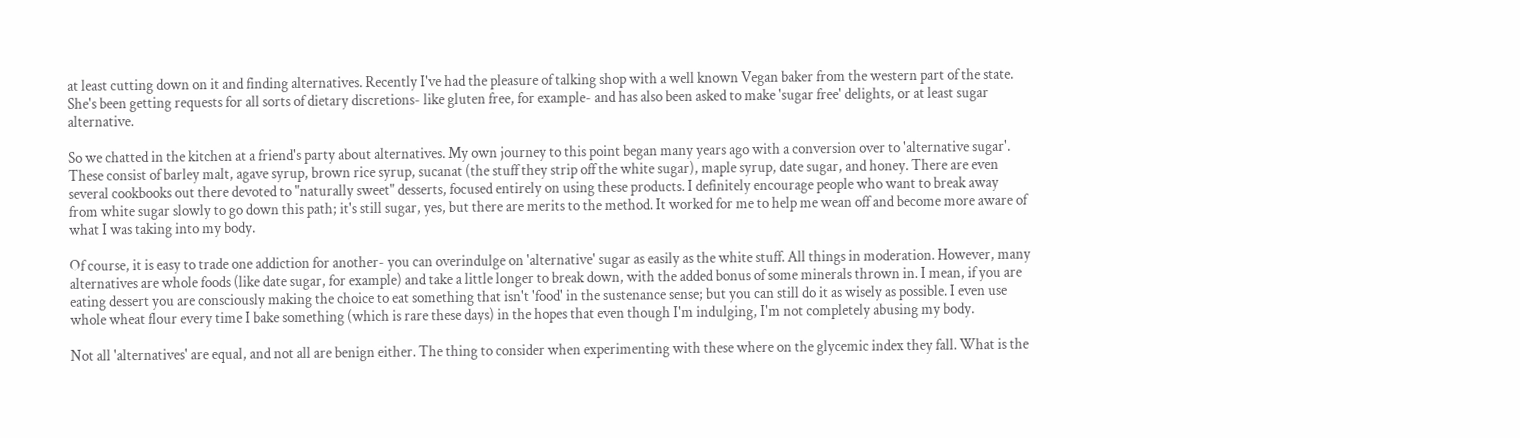at least cutting down on it and finding alternatives. Recently I've had the pleasure of talking shop with a well known Vegan baker from the western part of the state. She's been getting requests for all sorts of dietary discretions- like gluten free, for example- and has also been asked to make 'sugar free' delights, or at least sugar alternative.

So we chatted in the kitchen at a friend's party about alternatives. My own journey to this point began many years ago with a conversion over to 'alternative sugar'. These consist of barley malt, agave syrup, brown rice syrup, sucanat (the stuff they strip off the white sugar), maple syrup, date sugar, and honey. There are even several cookbooks out there devoted to "naturally sweet" desserts, focused entirely on using these products. I definitely encourage people who want to break away from white sugar slowly to go down this path; it's still sugar, yes, but there are merits to the method. It worked for me to help me wean off and become more aware of what I was taking into my body.

Of course, it is easy to trade one addiction for another- you can overindulge on 'alternative' sugar as easily as the white stuff. All things in moderation. However, many alternatives are whole foods (like date sugar, for example) and take a little longer to break down, with the added bonus of some minerals thrown in. I mean, if you are eating dessert you are consciously making the choice to eat something that isn't 'food' in the sustenance sense; but you can still do it as wisely as possible. I even use whole wheat flour every time I bake something (which is rare these days) in the hopes that even though I'm indulging, I'm not completely abusing my body.

Not all 'alternatives' are equal, and not all are benign either. The thing to consider when experimenting with these where on the glycemic index they fall. What is the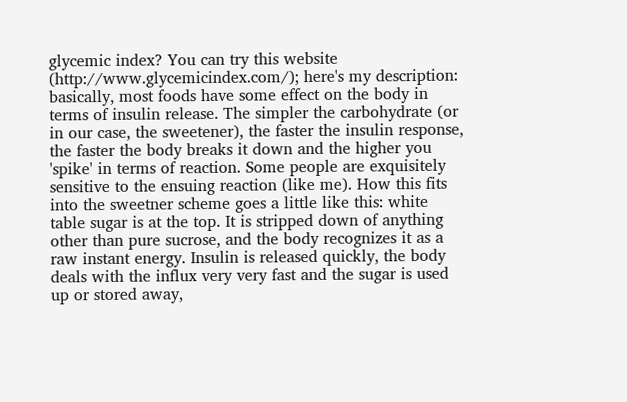glycemic index? You can try this website (http://www.glycemicindex.com/); here's my description: basically, most foods have some effect on the body in terms of insulin release. The simpler the carbohydrate (or in our case, the sweetener), the faster the insulin response, the faster the body breaks it down and the higher you 'spike' in terms of reaction. Some people are exquisitely sensitive to the ensuing reaction (like me). How this fits into the sweetner scheme goes a little like this: white table sugar is at the top. It is stripped down of anything other than pure sucrose, and the body recognizes it as a raw instant energy. Insulin is released quickly, the body deals with the influx very very fast and the sugar is used up or stored away,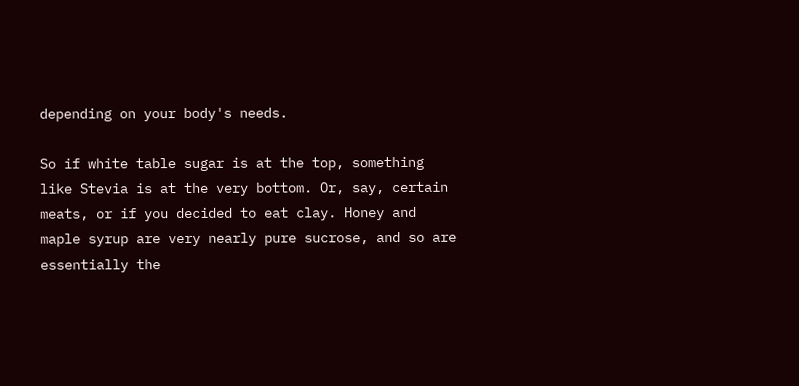depending on your body's needs.

So if white table sugar is at the top, something like Stevia is at the very bottom. Or, say, certain meats, or if you decided to eat clay. Honey and maple syrup are very nearly pure sucrose, and so are essentially the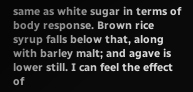same as white sugar in terms of body response. Brown rice syrup falls below that, along with barley malt; and agave is lower still. I can feel the effect of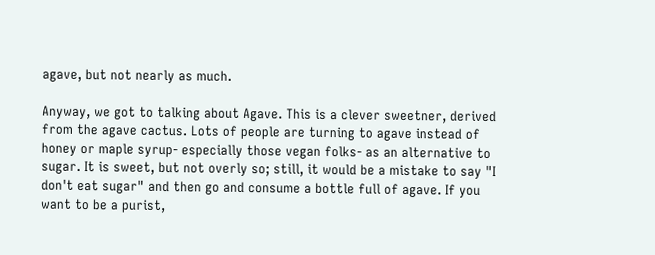agave, but not nearly as much.

Anyway, we got to talking about Agave. This is a clever sweetner, derived from the agave cactus. Lots of people are turning to agave instead of honey or maple syrup- especially those vegan folks- as an alternative to sugar. It is sweet, but not overly so; still, it would be a mistake to say "I don't eat sugar" and then go and consume a bottle full of agave. If you want to be a purist,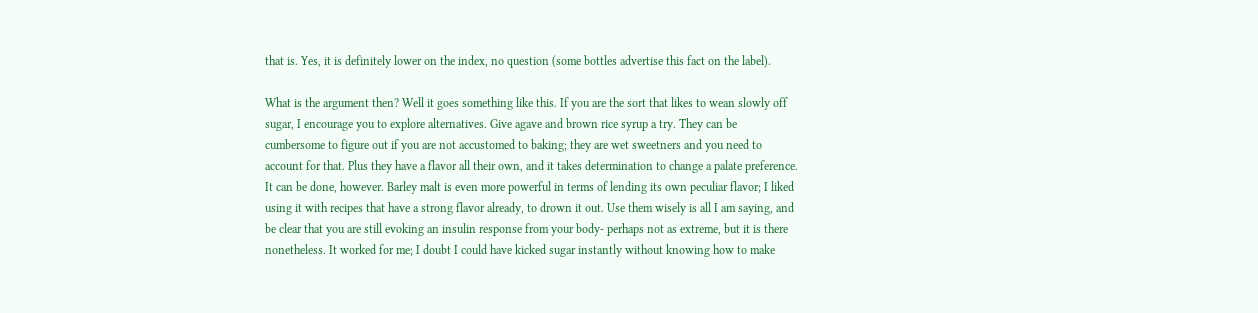that is. Yes, it is definitely lower on the index, no question (some bottles advertise this fact on the label).

What is the argument then? Well it goes something like this. If you are the sort that likes to wean slowly off sugar, I encourage you to explore alternatives. Give agave and brown rice syrup a try. They can be cumbersome to figure out if you are not accustomed to baking; they are wet sweetners and you need to account for that. Plus they have a flavor all their own, and it takes determination to change a palate preference. It can be done, however. Barley malt is even more powerful in terms of lending its own peculiar flavor; I liked using it with recipes that have a strong flavor already, to drown it out. Use them wisely is all I am saying, and be clear that you are still evoking an insulin response from your body- perhaps not as extreme, but it is there nonetheless. It worked for me; I doubt I could have kicked sugar instantly without knowing how to make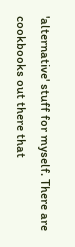'alternative' stuff for myself. There are cookbooks out there that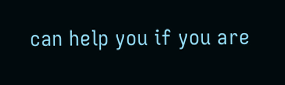can help you if you are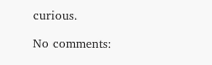curious.

No comments: